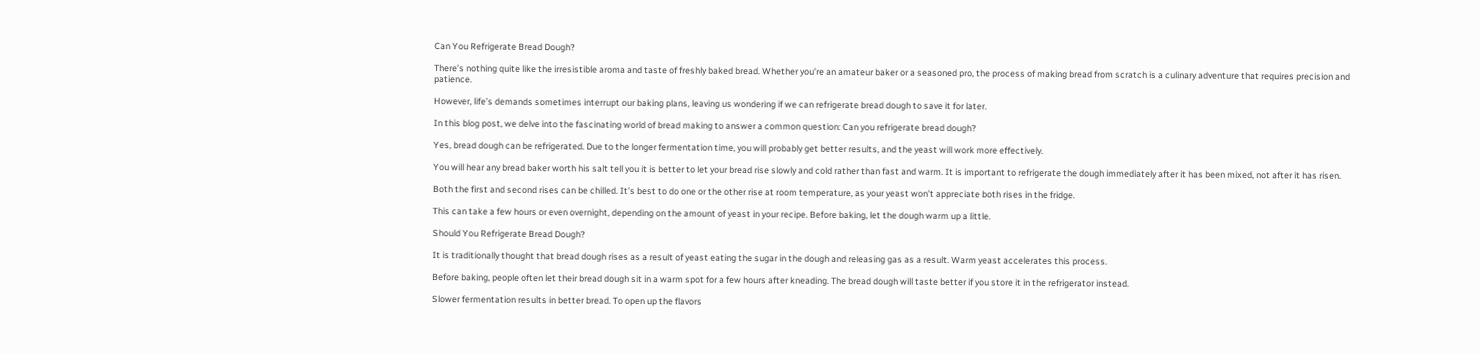Can You Refrigerate Bread Dough?

There’s nothing quite like the irresistible aroma and taste of freshly baked bread. Whether you’re an amateur baker or a seasoned pro, the process of making bread from scratch is a culinary adventure that requires precision and patience.

However, life’s demands sometimes interrupt our baking plans, leaving us wondering if we can refrigerate bread dough to save it for later.

In this blog post, we delve into the fascinating world of bread making to answer a common question: Can you refrigerate bread dough?

Yes, bread dough can be refrigerated. Due to the longer fermentation time, you will probably get better results, and the yeast will work more effectively.

You will hear any bread baker worth his salt tell you it is better to let your bread rise slowly and cold rather than fast and warm. It is important to refrigerate the dough immediately after it has been mixed, not after it has risen.

Both the first and second rises can be chilled. It’s best to do one or the other rise at room temperature, as your yeast won’t appreciate both rises in the fridge.

This can take a few hours or even overnight, depending on the amount of yeast in your recipe. Before baking, let the dough warm up a little.

Should You Refrigerate Bread Dough?

It is traditionally thought that bread dough rises as a result of yeast eating the sugar in the dough and releasing gas as a result. Warm yeast accelerates this process.

Before baking, people often let their bread dough sit in a warm spot for a few hours after kneading. The bread dough will taste better if you store it in the refrigerator instead.

Slower fermentation results in better bread. To open up the flavors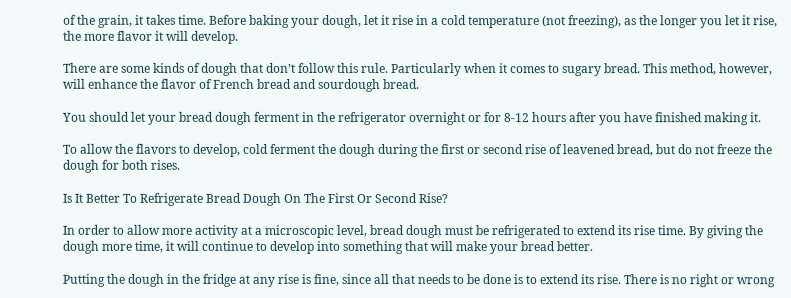of the grain, it takes time. Before baking your dough, let it rise in a cold temperature (not freezing), as the longer you let it rise, the more flavor it will develop.

There are some kinds of dough that don’t follow this rule. Particularly when it comes to sugary bread. This method, however, will enhance the flavor of French bread and sourdough bread.

You should let your bread dough ferment in the refrigerator overnight or for 8-12 hours after you have finished making it.

To allow the flavors to develop, cold ferment the dough during the first or second rise of leavened bread, but do not freeze the dough for both rises.

Is It Better To Refrigerate Bread Dough On The First Or Second Rise?

In order to allow more activity at a microscopic level, bread dough must be refrigerated to extend its rise time. By giving the dough more time, it will continue to develop into something that will make your bread better.

Putting the dough in the fridge at any rise is fine, since all that needs to be done is to extend its rise. There is no right or wrong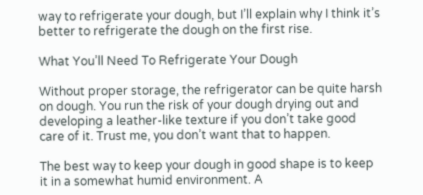way to refrigerate your dough, but I’ll explain why I think it’s better to refrigerate the dough on the first rise.

What You’ll Need To Refrigerate Your Dough

Without proper storage, the refrigerator can be quite harsh on dough. You run the risk of your dough drying out and developing a leather-like texture if you don’t take good care of it. Trust me, you don’t want that to happen.

The best way to keep your dough in good shape is to keep it in a somewhat humid environment. A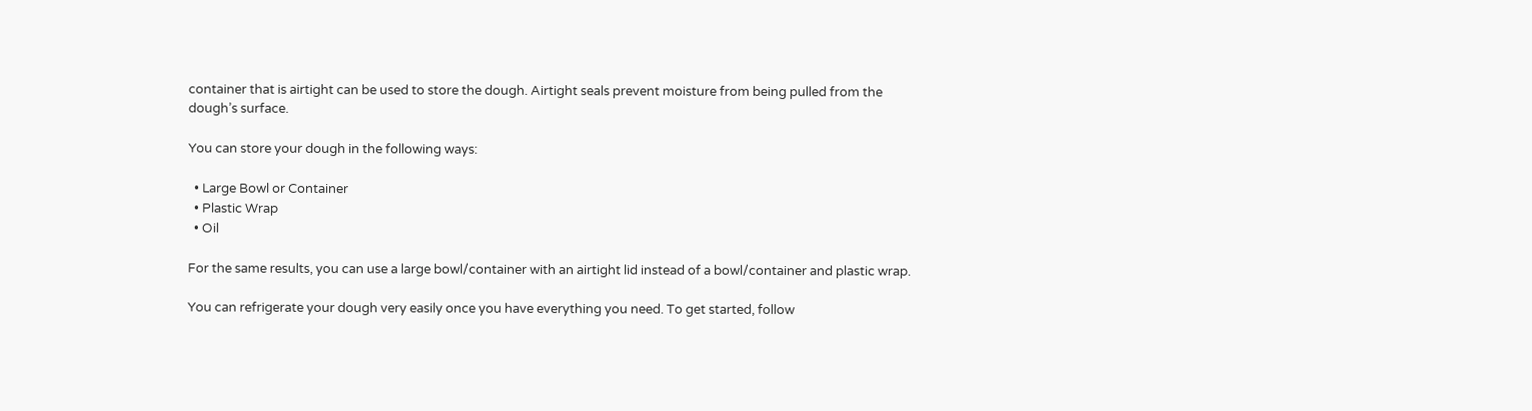container that is airtight can be used to store the dough. Airtight seals prevent moisture from being pulled from the dough’s surface.

You can store your dough in the following ways:

  • Large Bowl or Container
  • Plastic Wrap
  • Oil

For the same results, you can use a large bowl/container with an airtight lid instead of a bowl/container and plastic wrap.

You can refrigerate your dough very easily once you have everything you need. To get started, follow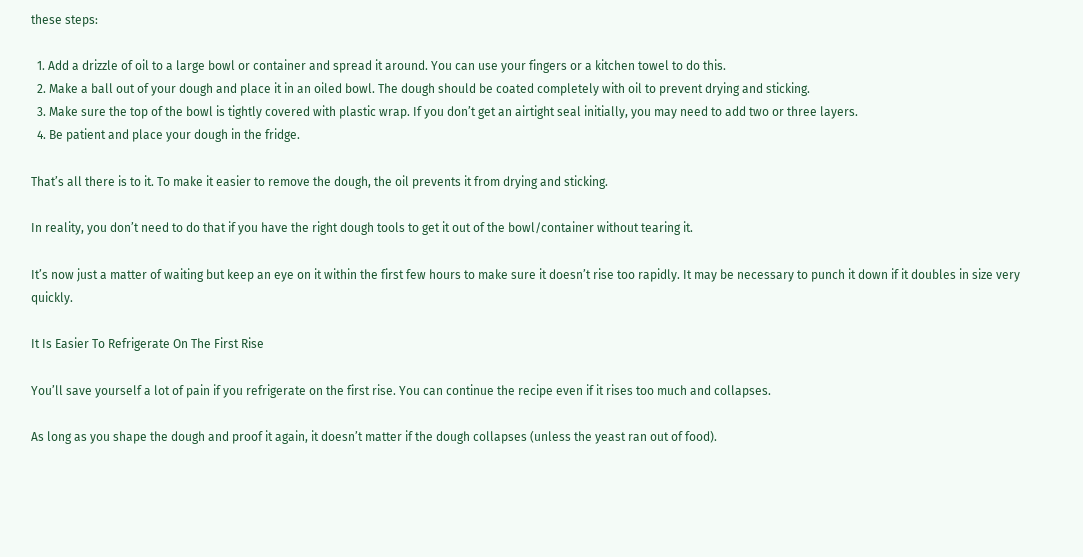these steps:

  1. Add a drizzle of oil to a large bowl or container and spread it around. You can use your fingers or a kitchen towel to do this.
  2. Make a ball out of your dough and place it in an oiled bowl. The dough should be coated completely with oil to prevent drying and sticking.
  3. Make sure the top of the bowl is tightly covered with plastic wrap. If you don’t get an airtight seal initially, you may need to add two or three layers.
  4. Be patient and place your dough in the fridge.

That’s all there is to it. To make it easier to remove the dough, the oil prevents it from drying and sticking.

In reality, you don’t need to do that if you have the right dough tools to get it out of the bowl/container without tearing it.

It’s now just a matter of waiting but keep an eye on it within the first few hours to make sure it doesn’t rise too rapidly. It may be necessary to punch it down if it doubles in size very quickly.

It Is Easier To Refrigerate On The First Rise

You’ll save yourself a lot of pain if you refrigerate on the first rise. You can continue the recipe even if it rises too much and collapses.

As long as you shape the dough and proof it again, it doesn’t matter if the dough collapses (unless the yeast ran out of food).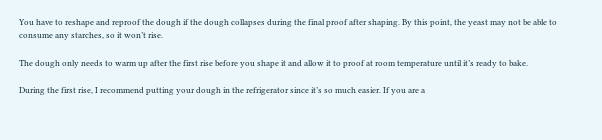You have to reshape and reproof the dough if the dough collapses during the final proof after shaping. By this point, the yeast may not be able to consume any starches, so it won’t rise.

The dough only needs to warm up after the first rise before you shape it and allow it to proof at room temperature until it’s ready to bake.

During the first rise, I recommend putting your dough in the refrigerator since it’s so much easier. If you are a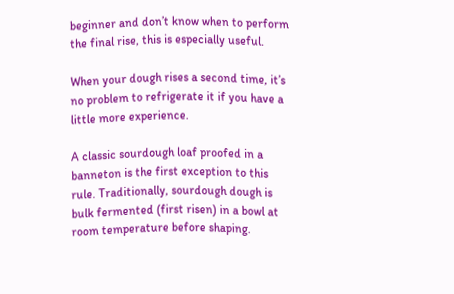beginner and don’t know when to perform the final rise, this is especially useful.

When your dough rises a second time, it’s no problem to refrigerate it if you have a little more experience.

A classic sourdough loaf proofed in a banneton is the first exception to this rule. Traditionally, sourdough dough is bulk fermented (first risen) in a bowl at room temperature before shaping.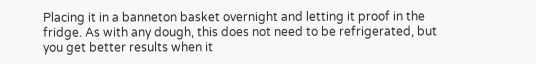Placing it in a banneton basket overnight and letting it proof in the fridge. As with any dough, this does not need to be refrigerated, but you get better results when it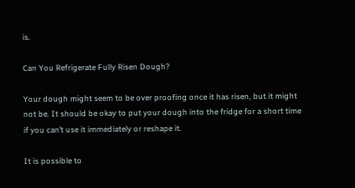is.

Can You Refrigerate Fully Risen Dough?

Your dough might seem to be over proofing once it has risen, but it might not be. It should be okay to put your dough into the fridge for a short time if you can’t use it immediately or reshape it.

It is possible to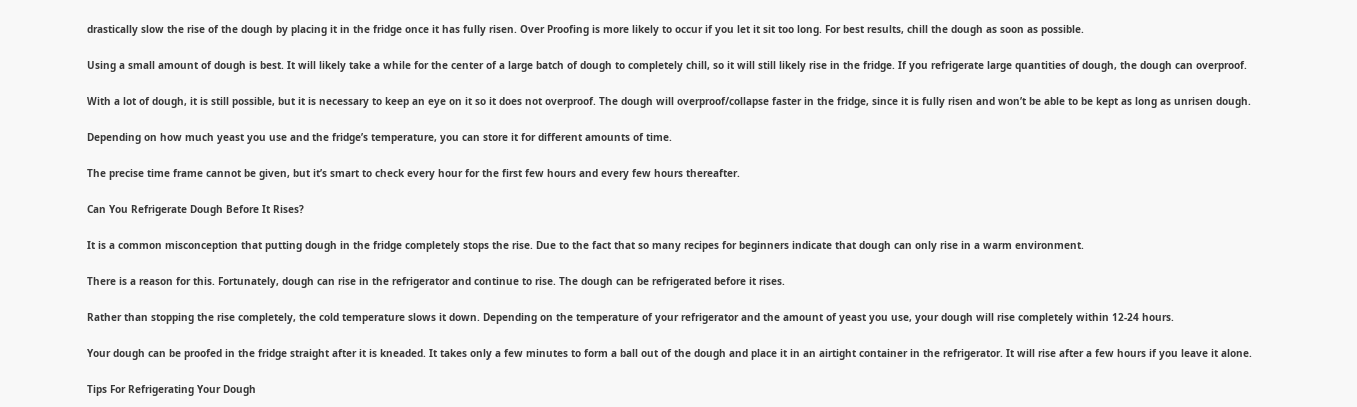drastically slow the rise of the dough by placing it in the fridge once it has fully risen. Over Proofing is more likely to occur if you let it sit too long. For best results, chill the dough as soon as possible.

Using a small amount of dough is best. It will likely take a while for the center of a large batch of dough to completely chill, so it will still likely rise in the fridge. If you refrigerate large quantities of dough, the dough can overproof.

With a lot of dough, it is still possible, but it is necessary to keep an eye on it so it does not overproof. The dough will overproof/collapse faster in the fridge, since it is fully risen and won’t be able to be kept as long as unrisen dough.

Depending on how much yeast you use and the fridge’s temperature, you can store it for different amounts of time.

The precise time frame cannot be given, but it’s smart to check every hour for the first few hours and every few hours thereafter.

Can You Refrigerate Dough Before It Rises?

It is a common misconception that putting dough in the fridge completely stops the rise. Due to the fact that so many recipes for beginners indicate that dough can only rise in a warm environment.

There is a reason for this. Fortunately, dough can rise in the refrigerator and continue to rise. The dough can be refrigerated before it rises.

Rather than stopping the rise completely, the cold temperature slows it down. Depending on the temperature of your refrigerator and the amount of yeast you use, your dough will rise completely within 12-24 hours.

Your dough can be proofed in the fridge straight after it is kneaded. It takes only a few minutes to form a ball out of the dough and place it in an airtight container in the refrigerator. It will rise after a few hours if you leave it alone.

Tips For Refrigerating Your Dough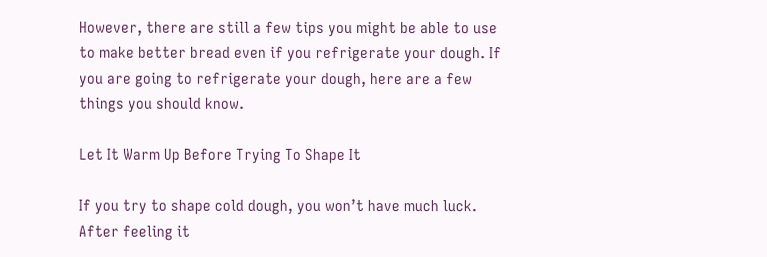However, there are still a few tips you might be able to use to make better bread even if you refrigerate your dough. If you are going to refrigerate your dough, here are a few things you should know.

Let It Warm Up Before Trying To Shape It

If you try to shape cold dough, you won’t have much luck. After feeling it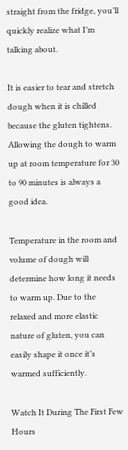straight from the fridge, you’ll quickly realize what I’m talking about.

It is easier to tear and stretch dough when it is chilled because the gluten tightens. Allowing the dough to warm up at room temperature for 30 to 90 minutes is always a good idea.

Temperature in the room and volume of dough will determine how long it needs to warm up. Due to the relaxed and more elastic nature of gluten, you can easily shape it once it’s warmed sufficiently.

Watch It During The First Few Hours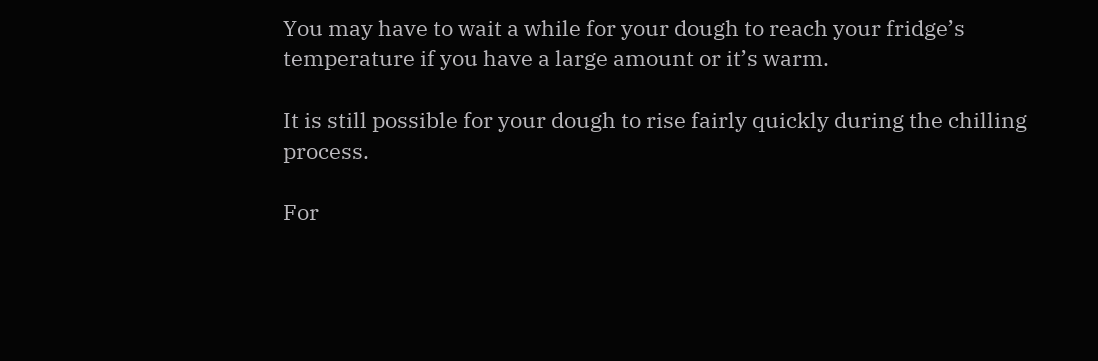You may have to wait a while for your dough to reach your fridge’s temperature if you have a large amount or it’s warm.

It is still possible for your dough to rise fairly quickly during the chilling process.

For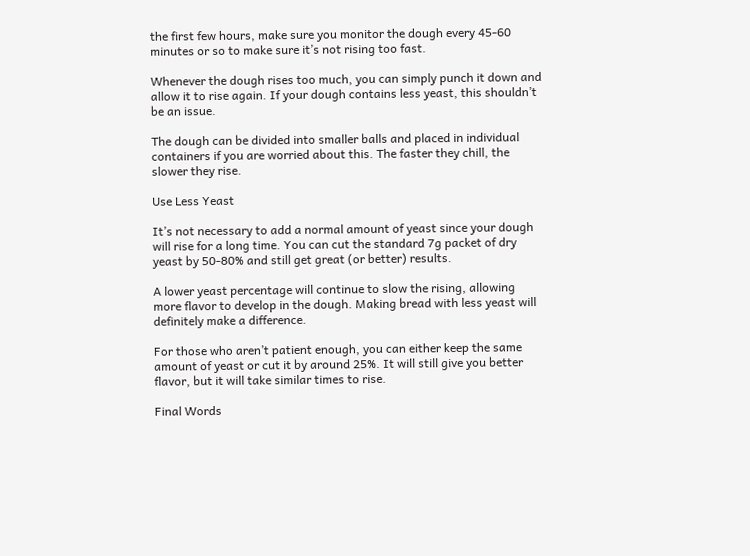the first few hours, make sure you monitor the dough every 45-60 minutes or so to make sure it’s not rising too fast.

Whenever the dough rises too much, you can simply punch it down and allow it to rise again. If your dough contains less yeast, this shouldn’t be an issue.

The dough can be divided into smaller balls and placed in individual containers if you are worried about this. The faster they chill, the slower they rise.

Use Less Yeast

It’s not necessary to add a normal amount of yeast since your dough will rise for a long time. You can cut the standard 7g packet of dry yeast by 50-80% and still get great (or better) results.

A lower yeast percentage will continue to slow the rising, allowing more flavor to develop in the dough. Making bread with less yeast will definitely make a difference.

For those who aren’t patient enough, you can either keep the same amount of yeast or cut it by around 25%. It will still give you better flavor, but it will take similar times to rise.

Final Words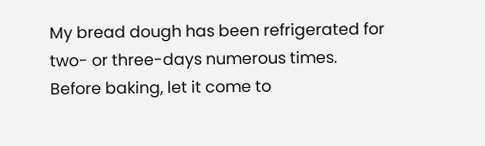My bread dough has been refrigerated for two- or three-days numerous times. Before baking, let it come to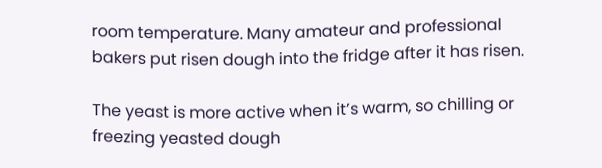room temperature. Many amateur and professional bakers put risen dough into the fridge after it has risen.

The yeast is more active when it’s warm, so chilling or freezing yeasted dough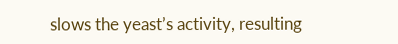slows the yeast’s activity, resulting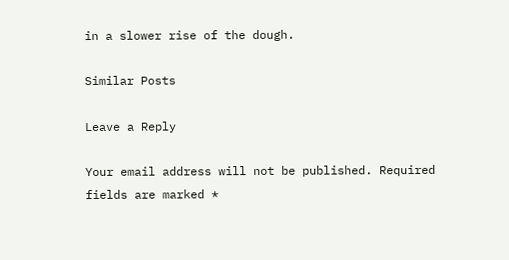in a slower rise of the dough.

Similar Posts

Leave a Reply

Your email address will not be published. Required fields are marked *